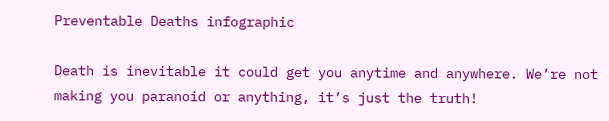Preventable Deaths infographic

Death is inevitable it could get you anytime and anywhere. We’re not making you paranoid or anything, it’s just the truth!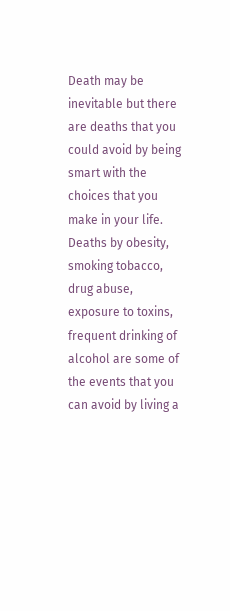Death may be inevitable but there are deaths that you could avoid by being smart with the choices that you make in your life. Deaths by obesity, smoking tobacco, drug abuse, exposure to toxins, frequent drinking of alcohol are some of the events that you can avoid by living a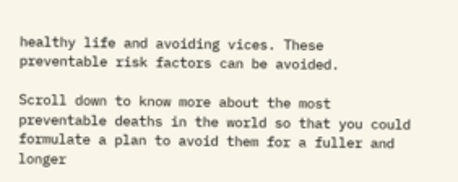healthy life and avoiding vices. These preventable risk factors can be avoided.

Scroll down to know more about the most preventable deaths in the world so that you could formulate a plan to avoid them for a fuller and longer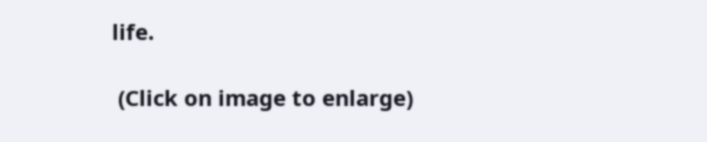life.

 (Click on image to enlarge)